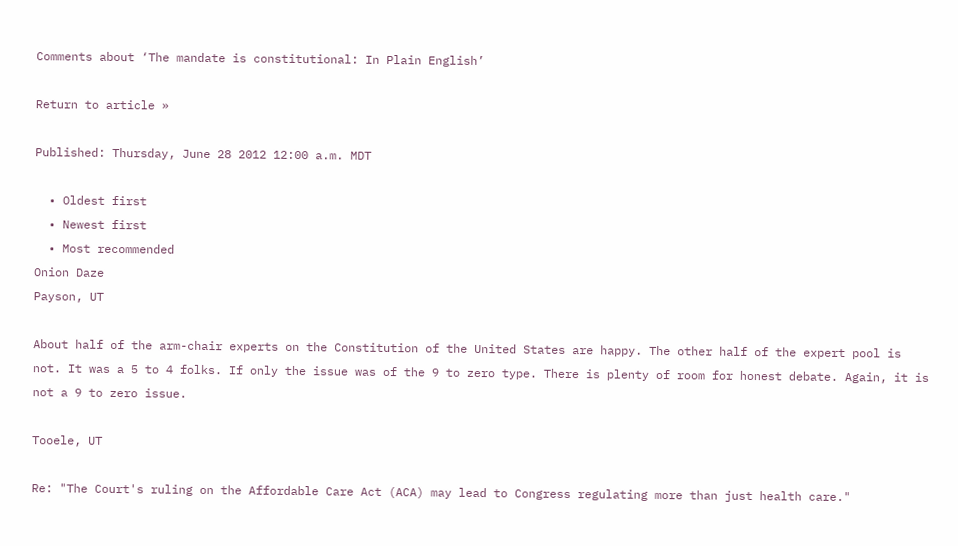Comments about ‘The mandate is constitutional: In Plain English’

Return to article »

Published: Thursday, June 28 2012 12:00 a.m. MDT

  • Oldest first
  • Newest first
  • Most recommended
Onion Daze
Payson, UT

About half of the arm-chair experts on the Constitution of the United States are happy. The other half of the expert pool is not. It was a 5 to 4 folks. If only the issue was of the 9 to zero type. There is plenty of room for honest debate. Again, it is not a 9 to zero issue.

Tooele, UT

Re: "The Court's ruling on the Affordable Care Act (ACA) may lead to Congress regulating more than just health care."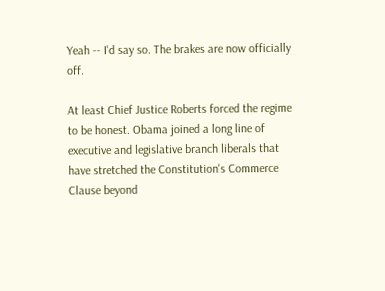Yeah -- I'd say so. The brakes are now officially off.

At least Chief Justice Roberts forced the regime to be honest. Obama joined a long line of executive and legislative branch liberals that have stretched the Constitution's Commerce Clause beyond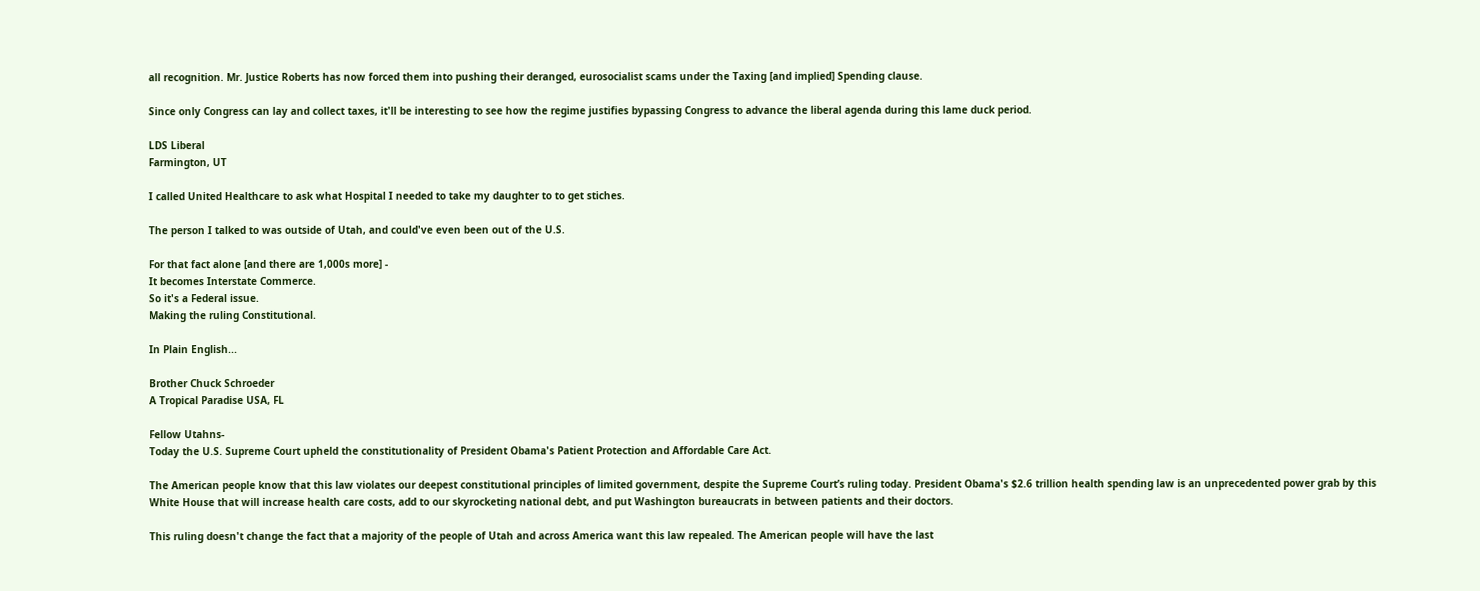all recognition. Mr. Justice Roberts has now forced them into pushing their deranged, eurosocialist scams under the Taxing [and implied] Spending clause.

Since only Congress can lay and collect taxes, it'll be interesting to see how the regime justifies bypassing Congress to advance the liberal agenda during this lame duck period.

LDS Liberal
Farmington, UT

I called United Healthcare to ask what Hospital I needed to take my daughter to to get stiches.

The person I talked to was outside of Utah, and could've even been out of the U.S.

For that fact alone [and there are 1,000s more] -
It becomes Interstate Commerce.
So it's a Federal issue.
Making the ruling Constitutional.

In Plain English...

Brother Chuck Schroeder
A Tropical Paradise USA, FL

Fellow Utahns-
Today the U.S. Supreme Court upheld the constitutionality of President Obama's Patient Protection and Affordable Care Act.

The American people know that this law violates our deepest constitutional principles of limited government, despite the Supreme Court’s ruling today. President Obama's $2.6 trillion health spending law is an unprecedented power grab by this White House that will increase health care costs, add to our skyrocketing national debt, and put Washington bureaucrats in between patients and their doctors.

This ruling doesn't change the fact that a majority of the people of Utah and across America want this law repealed. The American people will have the last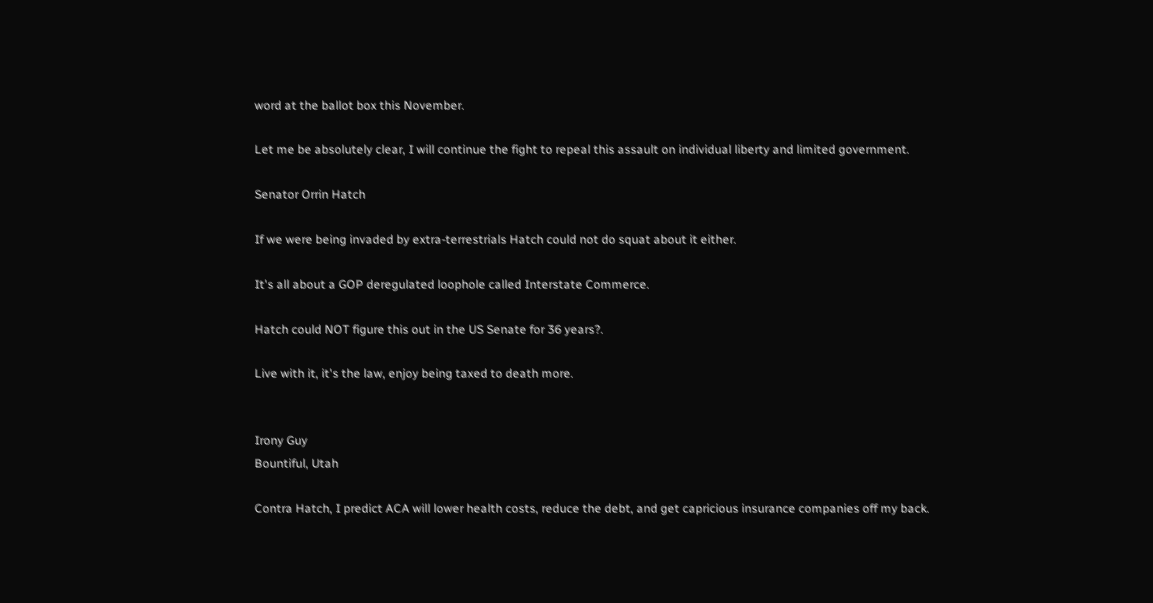word at the ballot box this November.

Let me be absolutely clear, I will continue the fight to repeal this assault on individual liberty and limited government.

Senator Orrin Hatch

If we were being invaded by extra-terrestrials Hatch could not do squat about it either.

It's all about a GOP deregulated loophole called Interstate Commerce.

Hatch could NOT figure this out in the US Senate for 36 years?.

Live with it, it's the law, enjoy being taxed to death more.


Irony Guy
Bountiful, Utah

Contra Hatch, I predict ACA will lower health costs, reduce the debt, and get capricious insurance companies off my back.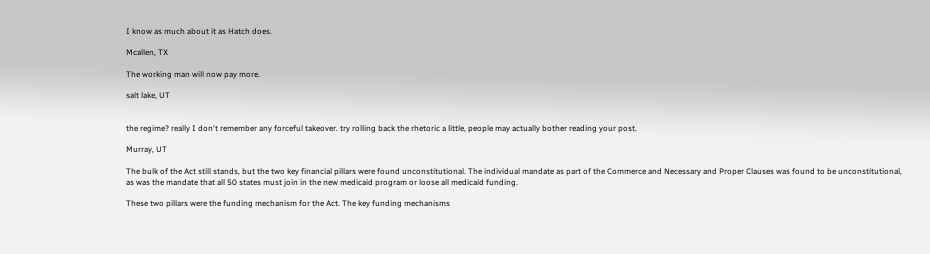I know as much about it as Hatch does.

Mcallen, TX

The working man will now pay more.

salt lake, UT


the regime? really I don't remember any forceful takeover. try rolling back the rhetoric a little, people may actually bother reading your post.

Murray, UT

The bulk of the Act still stands, but the two key financial pillars were found unconstitutional. The individual mandate as part of the Commerce and Necessary and Proper Clauses was found to be unconstitutional, as was the mandate that all 50 states must join in the new medicaid program or loose all medicaid funding.

These two pillars were the funding mechanism for the Act. The key funding mechanisms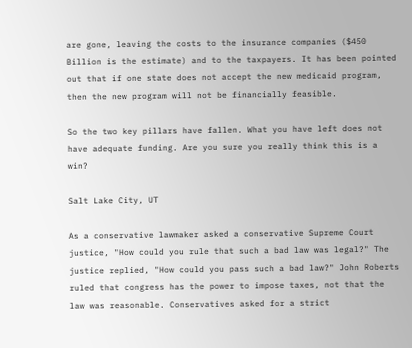are gone, leaving the costs to the insurance companies ($450 Billion is the estimate) and to the taxpayers. It has been pointed out that if one state does not accept the new medicaid program, then the new program will not be financially feasible.

So the two key pillars have fallen. What you have left does not have adequate funding. Are you sure you really think this is a win?

Salt Lake City, UT

As a conservative lawmaker asked a conservative Supreme Court justice, "How could you rule that such a bad law was legal?" The justice replied, "How could you pass such a bad law?" John Roberts ruled that congress has the power to impose taxes, not that the law was reasonable. Conservatives asked for a strict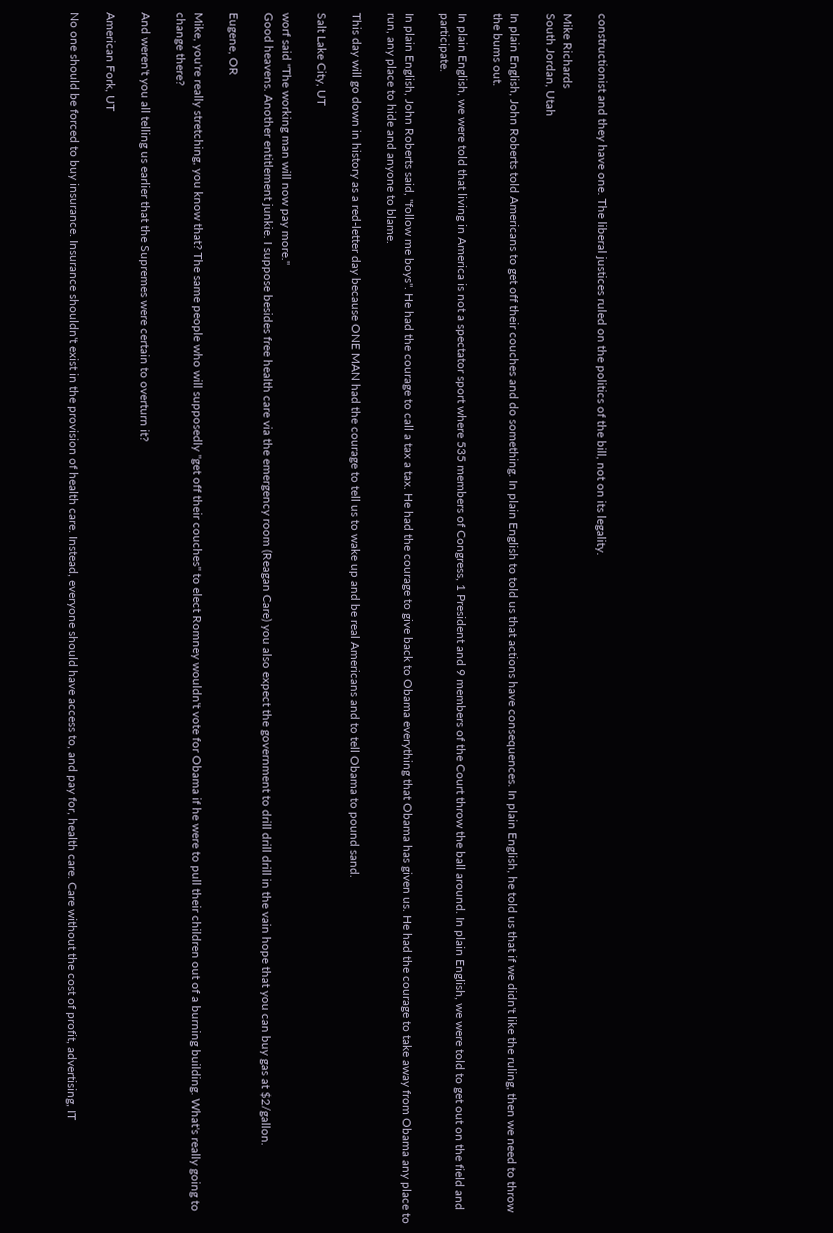constructionist and they have one. The liberal justices ruled on the politics of the bill, not on its legality.

Mike Richards
South Jordan, Utah

In plain English, John Roberts told Americans to get off their couches and do something. In plain English to told us that actions have consequences. In plain English, he told us that if we didn't like the ruling, then we need to throw the bums out.

In plain English, we were told that living in America is not a spectator sport where 535 members of Congress, 1 President and 9 members of the Court throw the ball around. In plain English, we were told to get out on the field and participate.

In plain English, John Roberts said, "follow me boys". He had the courage to call a tax a tax. He had the courage to give back to Obama everything that Obama has given us. He had the courage to take away from Obama any place to run, any place to hide and anyone to blame.

This day will go down in history as a red-letter day because ONE MAN had the courage to tell us to wake up and be real Americans and to tell Obama to pound sand.

Salt Lake City, UT

worf said "The working man will now pay more."
Good heavens. Another entitlement junkie. I suppose besides free health care via the emergency room (Reagan Care) you also expect the government to drill drill drill in the vain hope that you can buy gas at $2/gallon.

Eugene, OR

Mike, you're really stretching, you know that? The same people who will supposedly "get off their couches" to elect Romney wouldn't vote for Obama if he were to pull their children out of a burning building. What's really going to change there?

And weren't you all telling us earlier that the Supremes were certain to overturn it?

American Fork, UT

No one should be forced to buy insurance. Insurance shouldn't exist in the provision of health care. Instead, everyone should have access to, and pay for, health care. Care without the cost of profit, advertising, IT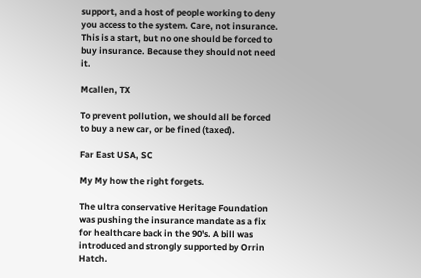support, and a host of people working to deny you access to the system. Care, not insurance. This is a start, but no one should be forced to buy insurance. Because they should not need it.

Mcallen, TX

To prevent pollution, we should all be forced to buy a new car, or be fined (taxed).

Far East USA, SC

My My how the right forgets.

The ultra conservative Heritage Foundation was pushing the insurance mandate as a fix for healthcare back in the 90's. A bill was introduced and strongly supported by Orrin Hatch.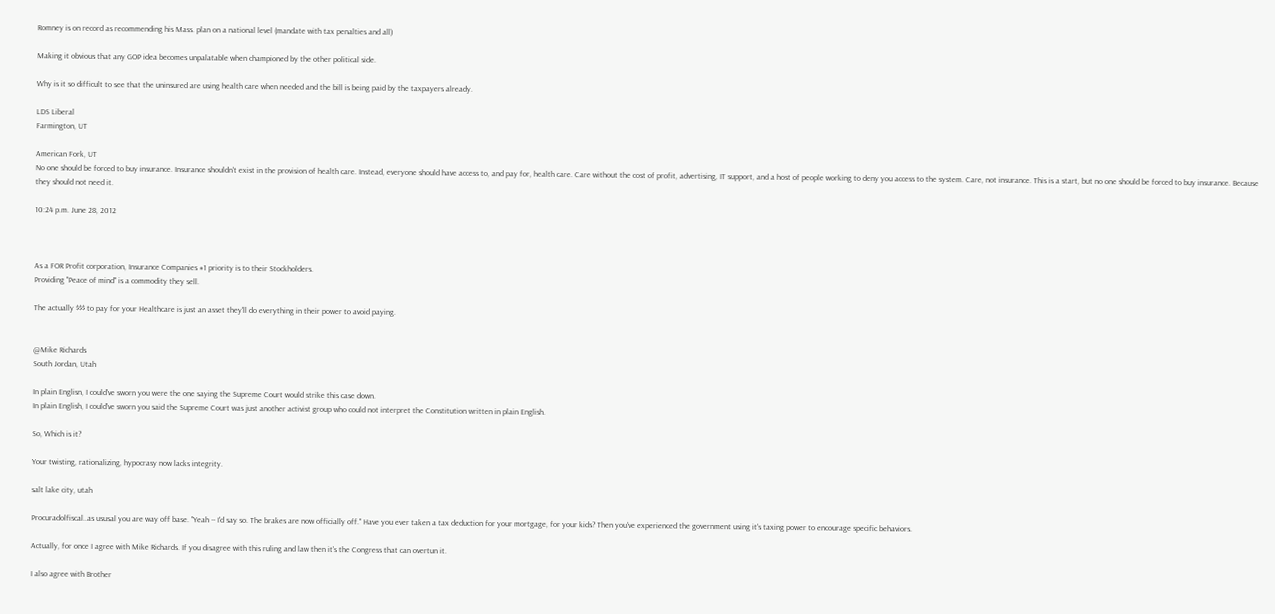Romney is on record as recommending his Mass. plan on a national level (mandate with tax penalties and all)

Making it obvious that any GOP idea becomes unpalatable when championed by the other political side.

Why is it so difficult to see that the uninsured are using health care when needed and the bill is being paid by the taxpayers already.

LDS Liberal
Farmington, UT

American Fork, UT
No one should be forced to buy insurance. Insurance shouldn't exist in the provision of health care. Instead, everyone should have access to, and pay for, health care. Care without the cost of profit, advertising, IT support, and a host of people working to deny you access to the system. Care, not insurance. This is a start, but no one should be forced to buy insurance. Because they should not need it.

10:24 p.m. June 28, 2012



As a FOR Profit corporation, Insurance Companies #1 priority is to their Stockholders.
Providing "Peace of mind" is a commodity they sell.

The actually $$$ to pay for your Healthcare is just an asset they'll do everything in their power to avoid paying.


@Mike Richards
South Jordan, Utah

In plain Englisn, I could've sworn you were the one saying the Supreme Court would strike this case down.
In plain English, I could've sworn you said the Supreme Court was just another activist group who could not interpret the Constitution written in plain English.

So, Which is it?

Your twisting, rationalizing, hypocrasy now lacks integrity.

salt lake city, utah

Procuradolfiscal..as ususal you are way off base. "Yeah -- I'd say so. The brakes are now officially off." Have you ever taken a tax deduction for your mortgage, for your kids? Then you've experienced the government using it's taxing power to encourage specific behaviors.

Actually, for once I agree with Mike Richards. If you disagree with this ruling and law then it's the Congress that can overtun it.

I also agree with Brother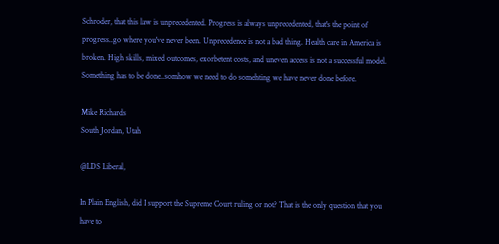Schroder, that this law is unprecedented. Progress is always unprecedented, that's the point of progress..go where you've never been. Unprecedence is not a bad thing. Health care in America is broken. High skills, mixed outcomes, exorbetent costs, and uneven access is not a successful model. Something has to be done..somhow we need to do somehting we have never done before.

Mike Richards
South Jordan, Utah

@LDS Liberal,

In Plain English, did I support the Supreme Court ruling or not? That is the only question that you have to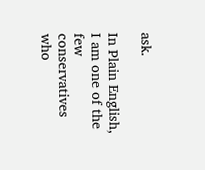ask.

In Plain English, I am one of the few conservatives who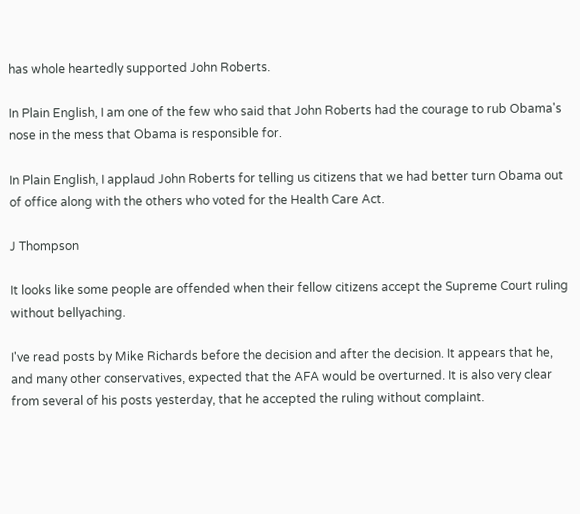has whole heartedly supported John Roberts.

In Plain English, I am one of the few who said that John Roberts had the courage to rub Obama's nose in the mess that Obama is responsible for.

In Plain English, I applaud John Roberts for telling us citizens that we had better turn Obama out of office along with the others who voted for the Health Care Act.

J Thompson

It looks like some people are offended when their fellow citizens accept the Supreme Court ruling without bellyaching.

I've read posts by Mike Richards before the decision and after the decision. It appears that he, and many other conservatives, expected that the AFA would be overturned. It is also very clear from several of his posts yesterday, that he accepted the ruling without complaint.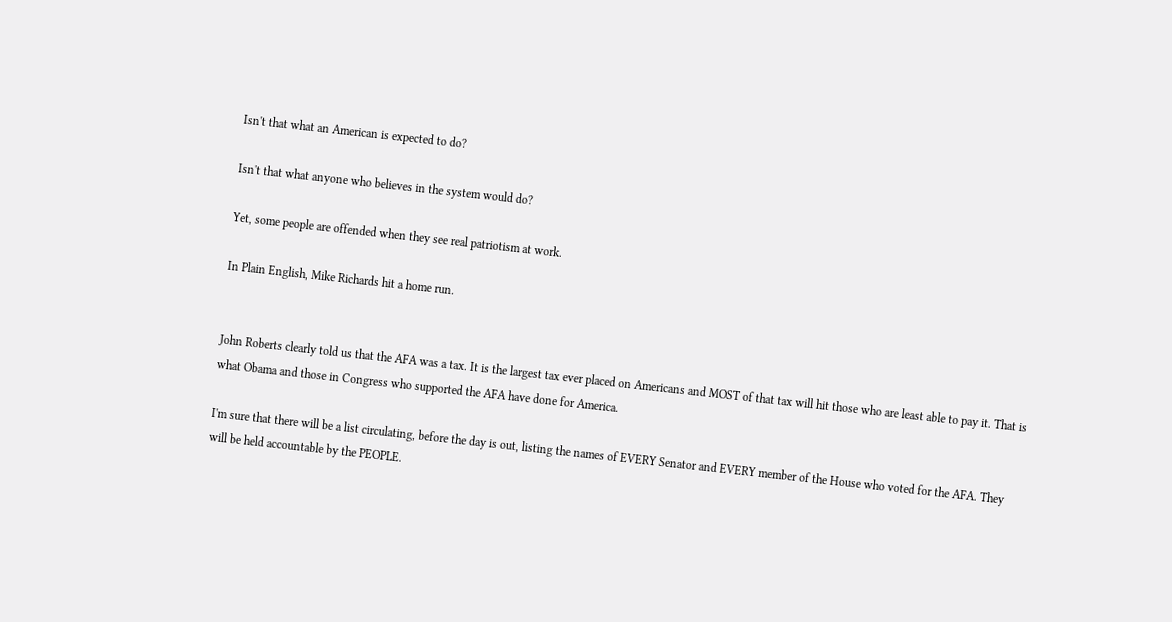Isn't that what an American is expected to do?

Isn't that what anyone who believes in the system would do?

Yet, some people are offended when they see real patriotism at work.

In Plain English, Mike Richards hit a home run.


John Roberts clearly told us that the AFA was a tax. It is the largest tax ever placed on Americans and MOST of that tax will hit those who are least able to pay it. That is what Obama and those in Congress who supported the AFA have done for America.

I'm sure that there will be a list circulating, before the day is out, listing the names of EVERY Senator and EVERY member of the House who voted for the AFA. They will be held accountable by the PEOPLE.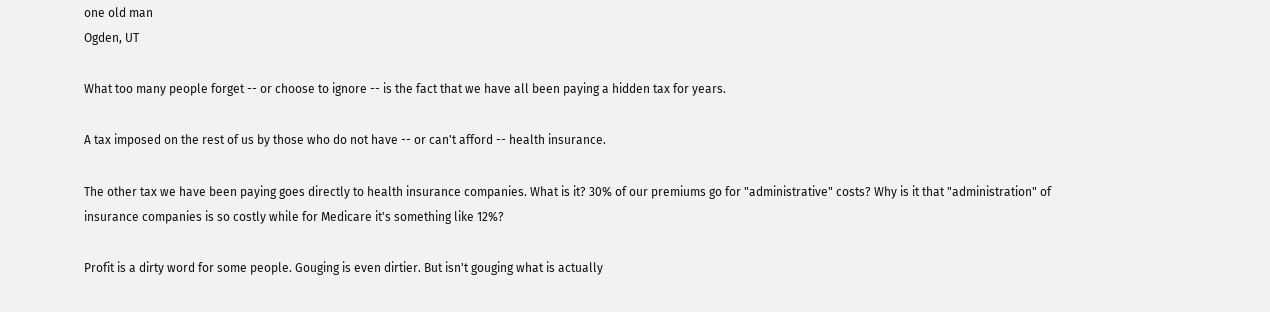one old man
Ogden, UT

What too many people forget -- or choose to ignore -- is the fact that we have all been paying a hidden tax for years.

A tax imposed on the rest of us by those who do not have -- or can't afford -- health insurance.

The other tax we have been paying goes directly to health insurance companies. What is it? 30% of our premiums go for "administrative" costs? Why is it that "administration" of insurance companies is so costly while for Medicare it's something like 12%?

Profit is a dirty word for some people. Gouging is even dirtier. But isn't gouging what is actually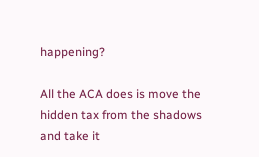happening?

All the ACA does is move the hidden tax from the shadows and take it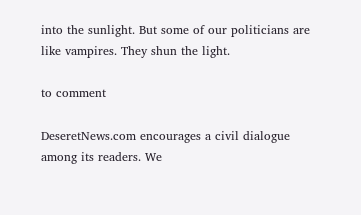into the sunlight. But some of our politicians are like vampires. They shun the light.

to comment

DeseretNews.com encourages a civil dialogue among its readers. We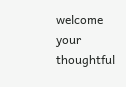welcome your thoughtful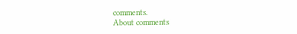comments.
About comments